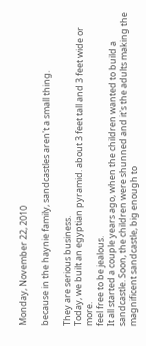Monday, November 22, 2010

because in the haynie family, sandcastles aren't a small thing.

They are serious business.
Today, we built an egyptian pyramid. about 3 feet tall and 3 feet wide or more.
feel free to be jealous.
It all started a couple years ago, when the children wanted to build a sandcastle. Soon, the children were shunned and it's the adults making the magnificent sandcastle, big enough to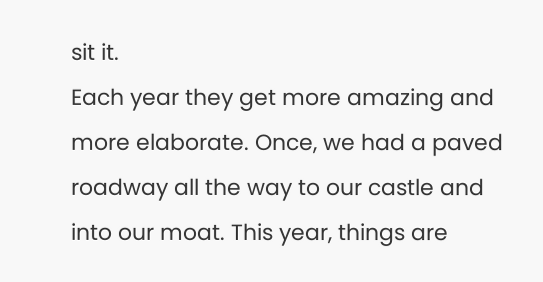sit it.
Each year they get more amazing and more elaborate. Once, we had a paved roadway all the way to our castle and into our moat. This year, things are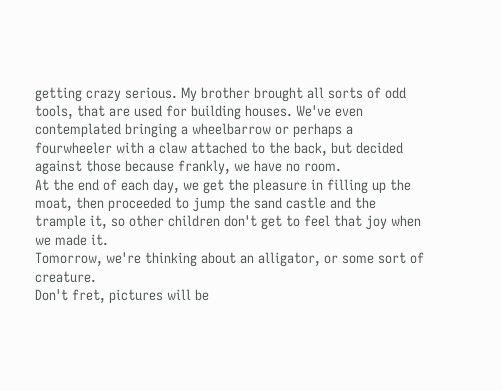getting crazy serious. My brother brought all sorts of odd tools, that are used for building houses. We've even contemplated bringing a wheelbarrow or perhaps a fourwheeler with a claw attached to the back, but decided against those because frankly, we have no room.
At the end of each day, we get the pleasure in filling up the moat, then proceeded to jump the sand castle and the trample it, so other children don't get to feel that joy when we made it.
Tomorrow, we're thinking about an alligator, or some sort of creature.
Don't fret, pictures will be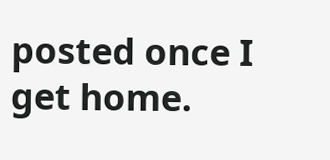posted once I get home.